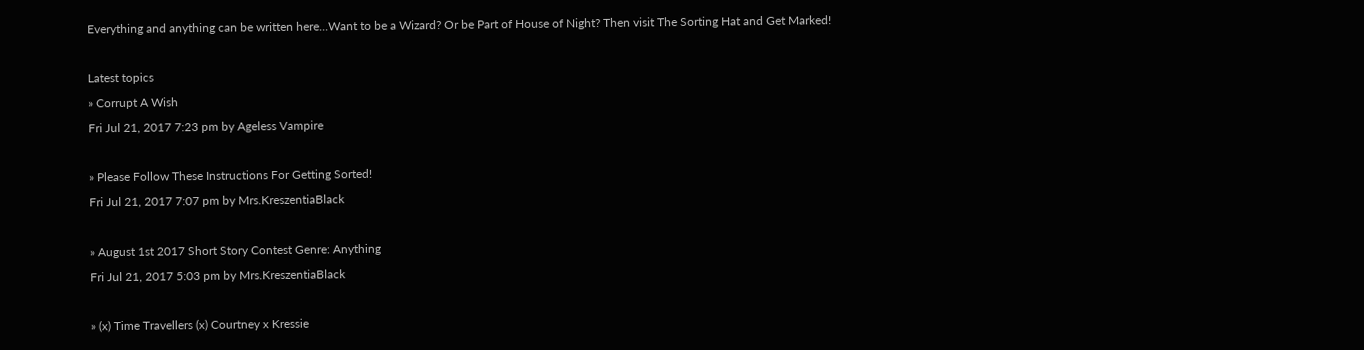Everything and anything can be written here...Want to be a Wizard? Or be Part of House of Night? Then visit The Sorting Hat and Get Marked!

Latest topics
» Corrupt A Wish
Fri Jul 21, 2017 7:23 pm by Ageless Vampire

» Please Follow These Instructions For Getting Sorted!
Fri Jul 21, 2017 7:07 pm by Mrs.KreszentiaBlack

» August 1st 2017 Short Story Contest Genre: Anything
Fri Jul 21, 2017 5:03 pm by Mrs.KreszentiaBlack

» (x) Time Travellers (x) Courtney x Kressie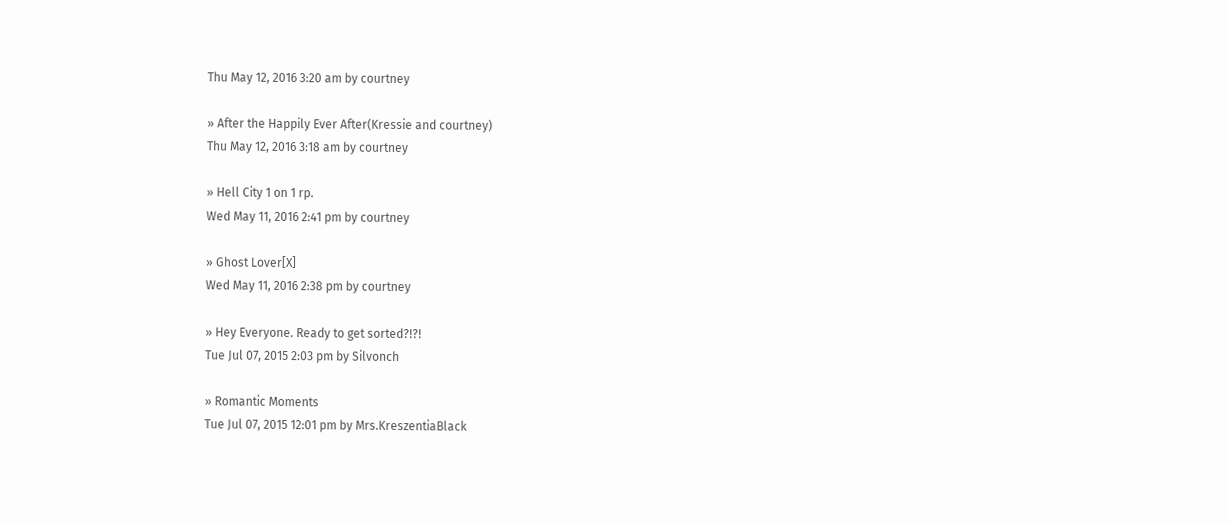Thu May 12, 2016 3:20 am by courtney

» After the Happily Ever After(Kressie and courtney)
Thu May 12, 2016 3:18 am by courtney

» Hell City 1 on 1 rp.
Wed May 11, 2016 2:41 pm by courtney

» Ghost Lover[X]
Wed May 11, 2016 2:38 pm by courtney

» Hey Everyone. Ready to get sorted?!?!
Tue Jul 07, 2015 2:03 pm by Silvonch

» Romantic Moments
Tue Jul 07, 2015 12:01 pm by Mrs.KreszentiaBlack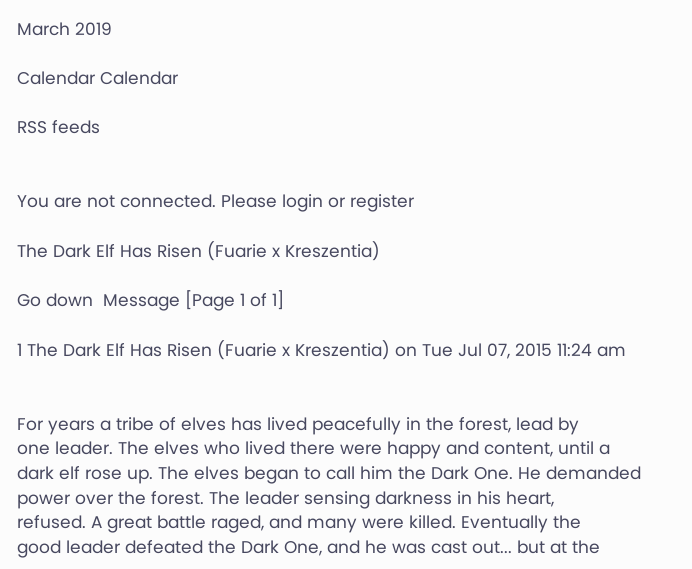March 2019

Calendar Calendar

RSS feeds


You are not connected. Please login or register

The Dark Elf Has Risen (Fuarie x Kreszentia)

Go down  Message [Page 1 of 1]

1 The Dark Elf Has Risen (Fuarie x Kreszentia) on Tue Jul 07, 2015 11:24 am


For years a tribe of elves has lived peacefully in the forest, lead by
one leader. The elves who lived there were happy and content, until a
dark elf rose up. The elves began to call him the Dark One. He demanded
power over the forest. The leader sensing darkness in his heart,
refused. A great battle raged, and many were killed. Eventually the
good leader defeated the Dark One, and he was cast out... but at the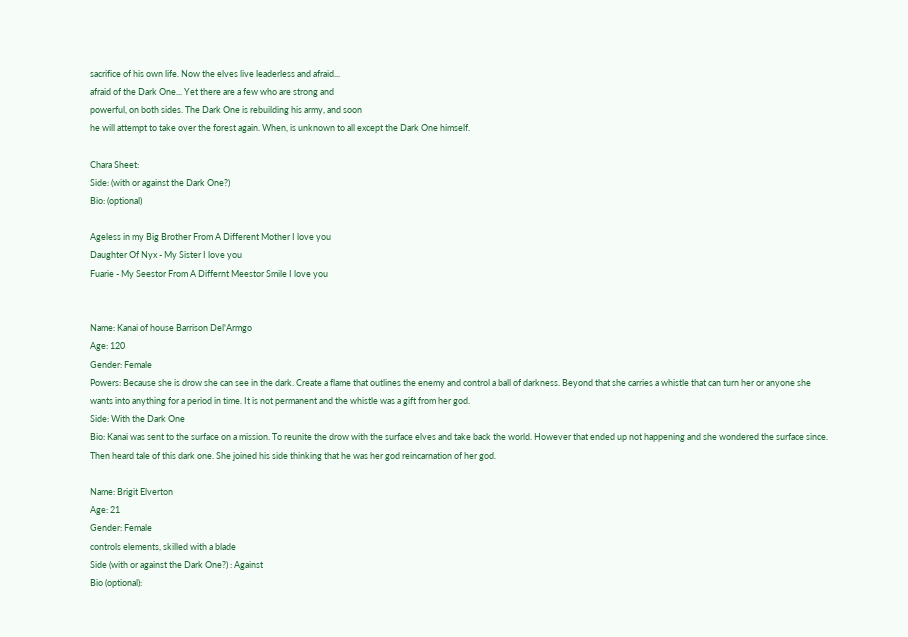sacrifice of his own life. Now the elves live leaderless and afraid...
afraid of the Dark One... Yet there are a few who are strong and
powerful, on both sides. The Dark One is rebuilding his army, and soon
he will attempt to take over the forest again. When, is unknown to all except the Dark One himself.

Chara Sheet:
Side: (with or against the Dark One?)
Bio: (optional)

Ageless in my Big Brother From A Different Mother I love you
Daughter Of Nyx - My Sister I love you
Fuarie - My Seestor From A Differnt Meestor Smile I love you


Name: Kanai of house Barrison Del'Armgo
Age: 120
Gender: Female
Powers: Because she is drow she can see in the dark. Create a flame that outlines the enemy and control a ball of darkness. Beyond that she carries a whistle that can turn her or anyone she wants into anything for a period in time. It is not permanent and the whistle was a gift from her god.
Side: With the Dark One
Bio: Kanai was sent to the surface on a mission. To reunite the drow with the surface elves and take back the world. However that ended up not happening and she wondered the surface since. Then heard tale of this dark one. She joined his side thinking that he was her god reincarnation of her god.

Name: Brigit Elverton
Age: 21
Gender: Female
controls elements, skilled with a blade
Side (with or against the Dark One?) : Against
Bio (optional):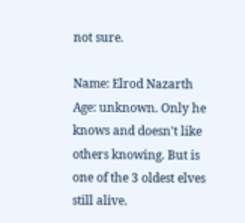not sure.

Name: Elrod Nazarth
Age: unknown. Only he knows and doesn't like others knowing. But is one of the 3 oldest elves still alive.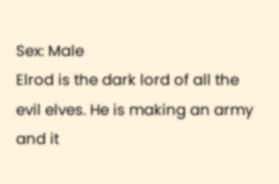Sex: Male
Elrod is the dark lord of all the evil elves. He is making an army and it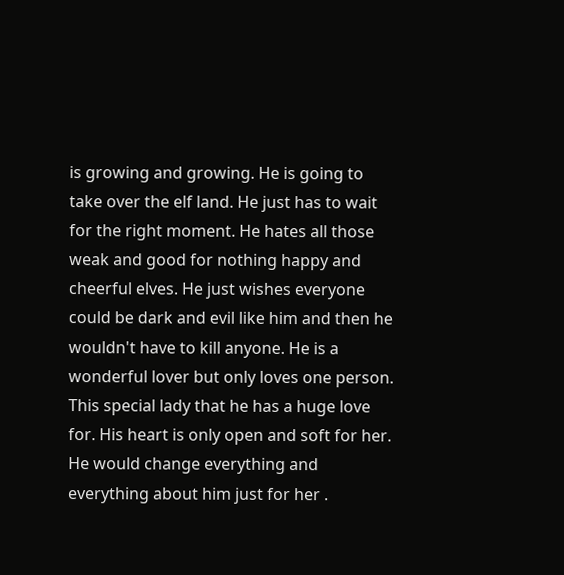is growing and growing. He is going to take over the elf land. He just has to wait for the right moment. He hates all those weak and good for nothing happy and cheerful elves. He just wishes everyone could be dark and evil like him and then he wouldn't have to kill anyone. He is a wonderful lover but only loves one person. This special lady that he has a huge love for. His heart is only open and soft for her. He would change everything and everything about him just for her .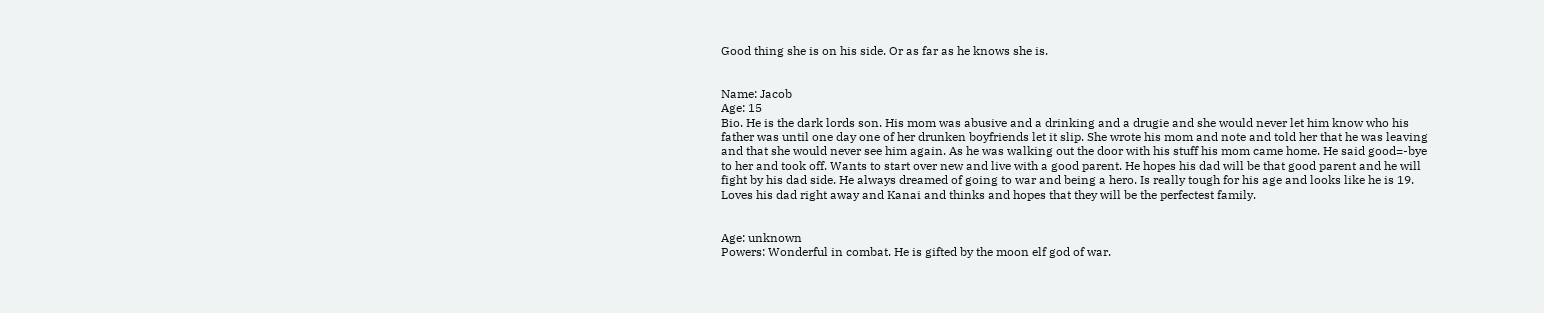Good thing she is on his side. Or as far as he knows she is.


Name: Jacob
Age: 15
Bio. He is the dark lords son. His mom was abusive and a drinking and a drugie and she would never let him know who his father was until one day one of her drunken boyfriends let it slip. She wrote his mom and note and told her that he was leaving and that she would never see him again. As he was walking out the door with his stuff his mom came home. He said good=-bye to her and took off. Wants to start over new and live with a good parent. He hopes his dad will be that good parent and he will fight by his dad side. He always dreamed of going to war and being a hero. Is really tough for his age and looks like he is 19. Loves his dad right away and Kanai and thinks and hopes that they will be the perfectest family.


Age: unknown
Powers: Wonderful in combat. He is gifted by the moon elf god of war.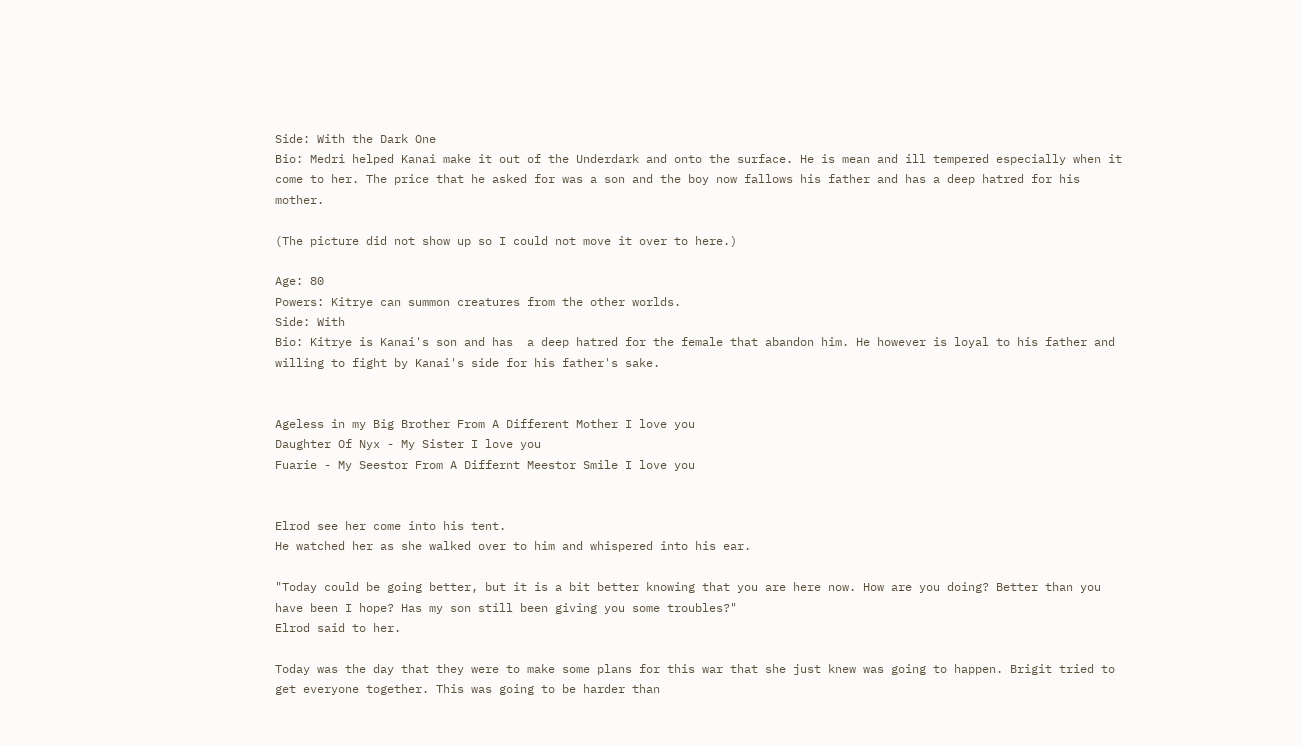Side: With the Dark One
Bio: Medri helped Kanai make it out of the Underdark and onto the surface. He is mean and ill tempered especially when it come to her. The price that he asked for was a son and the boy now fallows his father and has a deep hatred for his mother.

(The picture did not show up so I could not move it over to here.)

Age: 80
Powers: Kitrye can summon creatures from the other worlds.
Side: With
Bio: Kitrye is Kanai's son and has  a deep hatred for the female that abandon him. He however is loyal to his father and willing to fight by Kanai's side for his father's sake.


Ageless in my Big Brother From A Different Mother I love you
Daughter Of Nyx - My Sister I love you
Fuarie - My Seestor From A Differnt Meestor Smile I love you


Elrod see her come into his tent.
He watched her as she walked over to him and whispered into his ear.

"Today could be going better, but it is a bit better knowing that you are here now. How are you doing? Better than you have been I hope? Has my son still been giving you some troubles?"
Elrod said to her.

Today was the day that they were to make some plans for this war that she just knew was going to happen. Brigit tried to get everyone together. This was going to be harder than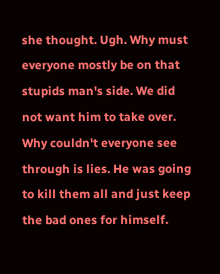she thought. Ugh. Why must everyone mostly be on that stupids man's side. We did not want him to take over. Why couldn't everyone see through is lies. He was going to kill them all and just keep the bad ones for himself.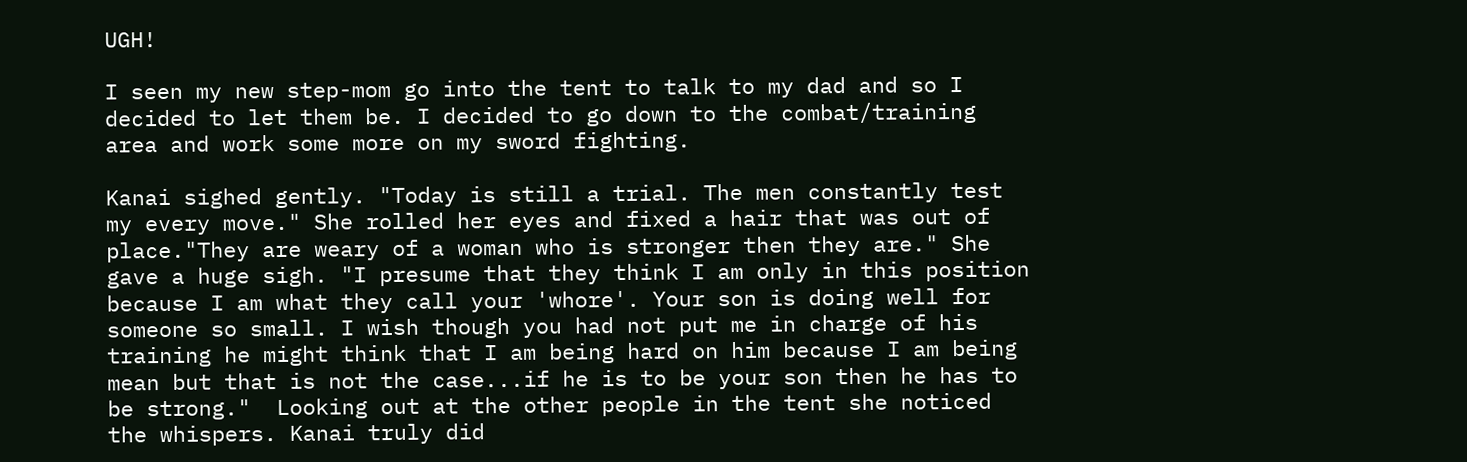UGH!

I seen my new step-mom go into the tent to talk to my dad and so I decided to let them be. I decided to go down to the combat/training area and work some more on my sword fighting.

Kanai sighed gently. "Today is still a trial. The men constantly test my every move." She rolled her eyes and fixed a hair that was out of place."They are weary of a woman who is stronger then they are." She gave a huge sigh. "I presume that they think I am only in this position because I am what they call your 'whore'. Your son is doing well for someone so small. I wish though you had not put me in charge of his training he might think that I am being hard on him because I am being mean but that is not the case...if he is to be your son then he has to be strong."  Looking out at the other people in the tent she noticed the whispers. Kanai truly did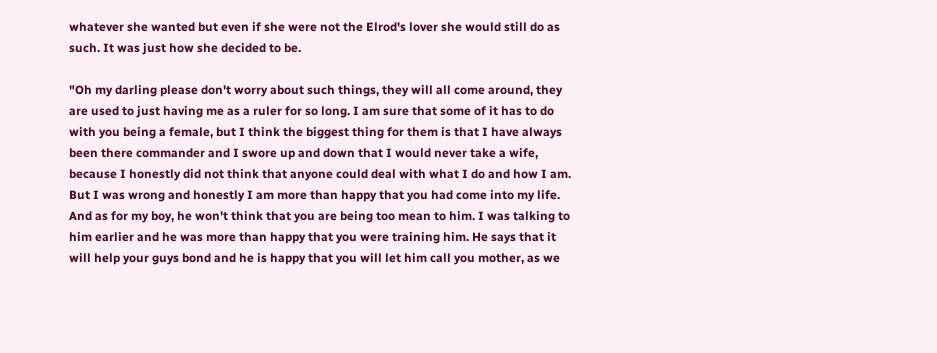whatever she wanted but even if she were not the Elrod's lover she would still do as such. It was just how she decided to be.

"Oh my darling please don't worry about such things, they will all come around, they are used to just having me as a ruler for so long. I am sure that some of it has to do with you being a female, but I think the biggest thing for them is that I have always been there commander and I swore up and down that I would never take a wife, because I honestly did not think that anyone could deal with what I do and how I am. But I was wrong and honestly I am more than happy that you had come into my life. And as for my boy, he won't think that you are being too mean to him. I was talking to him earlier and he was more than happy that you were training him. He says that it will help your guys bond and he is happy that you will let him call you mother, as we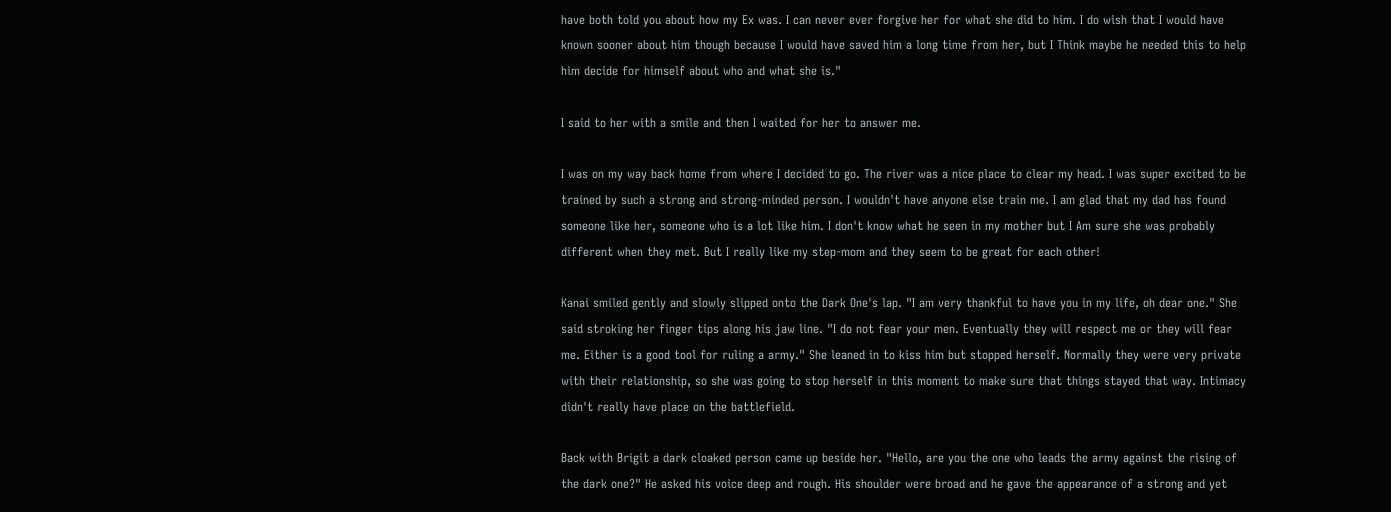have both told you about how my Ex was. I can never ever forgive her for what she did to him. I do wish that I would have known sooner about him though because I would have saved him a long time from her, but I Think maybe he needed this to help him decide for himself about who and what she is."

I said to her with a smile and then I waited for her to answer me.

I was on my way back home from where I decided to go. The river was a nice place to clear my head. I was super excited to be trained by such a strong and strong-minded person. I wouldn't have anyone else train me. I am glad that my dad has found someone like her, someone who is a lot like him. I don't know what he seen in my mother but I Am sure she was probably different when they met. But I really like my step-mom and they seem to be great for each other!

Kanai smiled gently and slowly slipped onto the Dark One's lap. "I am very thankful to have you in my life, oh dear one." She said stroking her finger tips along his jaw line. "I do not fear your men. Eventually they will respect me or they will fear me. Either is a good tool for ruling a army." She leaned in to kiss him but stopped herself. Normally they were very private with their relationship, so she was going to stop herself in this moment to make sure that things stayed that way. Intimacy didn't really have place on the battlefield.

Back with Brigit a dark cloaked person came up beside her. "Hello, are you the one who leads the army against the rising of the dark one?" He asked his voice deep and rough. His shoulder were broad and he gave the appearance of a strong and yet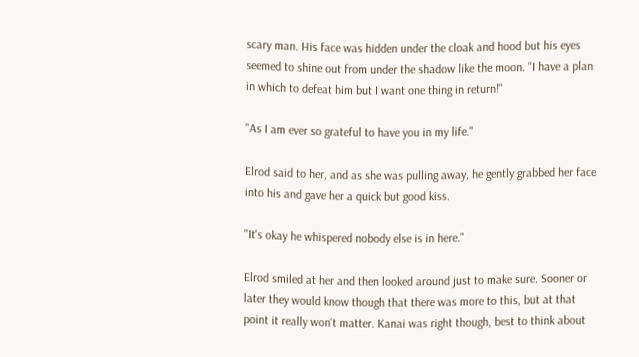scary man. His face was hidden under the cloak and hood but his eyes seemed to shine out from under the shadow like the moon. "I have a plan in which to defeat him but I want one thing in return!"

"As I am ever so grateful to have you in my life."

Elrod said to her, and as she was pulling away, he gently grabbed her face into his and gave her a quick but good kiss.

"It's okay he whispered nobody else is in here."

Elrod smiled at her and then looked around just to make sure. Sooner or later they would know though that there was more to this, but at that point it really won't matter. Kanai was right though, best to think about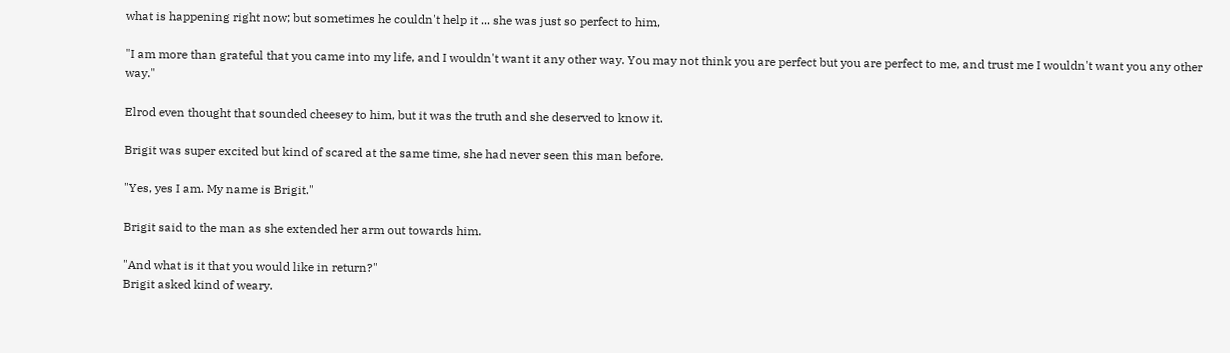what is happening right now; but sometimes he couldn't help it ... she was just so perfect to him,

"I am more than grateful that you came into my life, and I wouldn't want it any other way. You may not think you are perfect but you are perfect to me, and trust me I wouldn't want you any other way."

Elrod even thought that sounded cheesey to him, but it was the truth and she deserved to know it.

Brigit was super excited but kind of scared at the same time, she had never seen this man before.

"Yes, yes I am. My name is Brigit."

Brigit said to the man as she extended her arm out towards him.

"And what is it that you would like in return?"
Brigit asked kind of weary.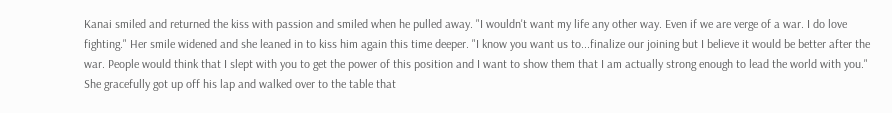Kanai smiled and returned the kiss with passion and smiled when he pulled away. "I wouldn't want my life any other way. Even if we are verge of a war. I do love fighting." Her smile widened and she leaned in to kiss him again this time deeper. "I know you want us to...finalize our joining but I believe it would be better after the war. People would think that I slept with you to get the power of this position and I want to show them that I am actually strong enough to lead the world with you." She gracefully got up off his lap and walked over to the table that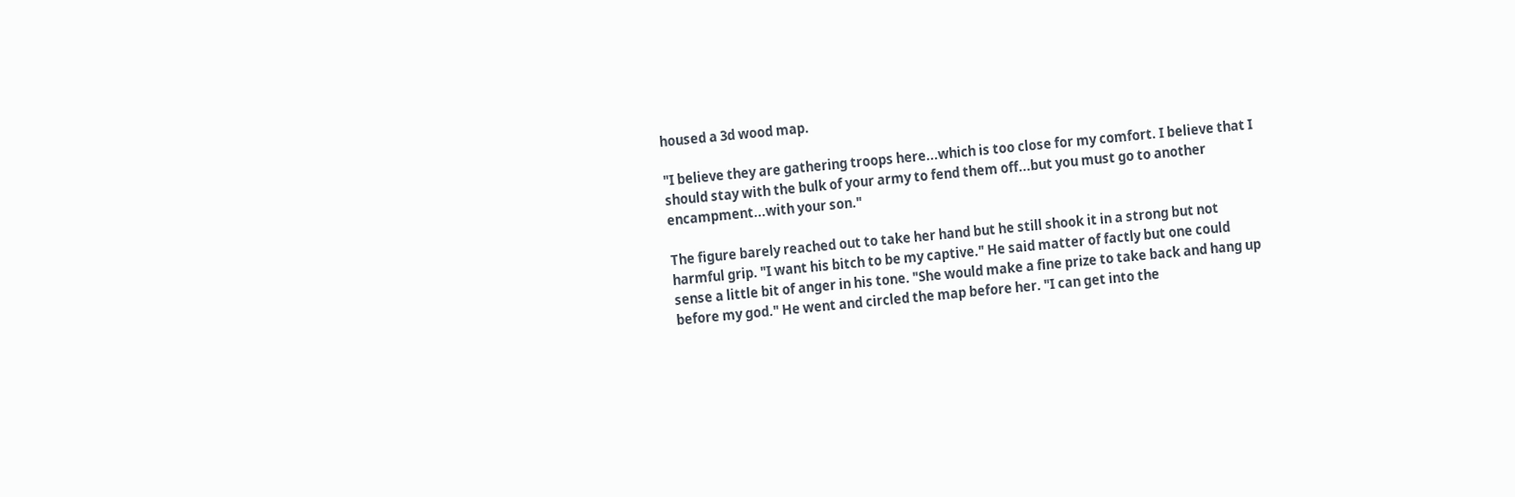housed a 3d wood map.

"I believe they are gathering troops here...which is too close for my comfort. I believe that I should stay with the bulk of your army to fend them off...but you must go to another encampment...with your son."

The figure barely reached out to take her hand but he still shook it in a strong but not harmful grip. "I want his bitch to be my captive." He said matter of factly but one could sense a little bit of anger in his tone. "She would make a fine prize to take back and hang up before my god." He went and circled the map before her. "I can get into the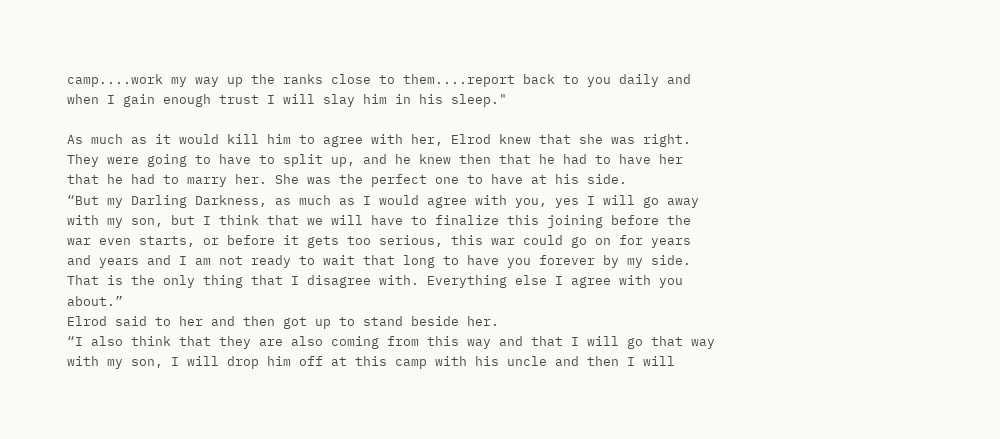camp....work my way up the ranks close to them....report back to you daily and when I gain enough trust I will slay him in his sleep."

As much as it would kill him to agree with her, Elrod knew that she was right. They were going to have to split up, and he knew then that he had to have her that he had to marry her. She was the perfect one to have at his side.
“But my Darling Darkness, as much as I would agree with you, yes I will go away with my son, but I think that we will have to finalize this joining before the war even starts, or before it gets too serious, this war could go on for years and years and I am not ready to wait that long to have you forever by my side. That is the only thing that I disagree with. Everything else I agree with you about.”
Elrod said to her and then got up to stand beside her.
“I also think that they are also coming from this way and that I will go that way with my son, I will drop him off at this camp with his uncle and then I will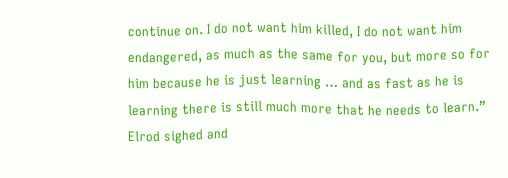continue on. I do not want him killed, I do not want him endangered, as much as the same for you, but more so for him because he is just learning … and as fast as he is learning there is still much more that he needs to learn.”
Elrod sighed and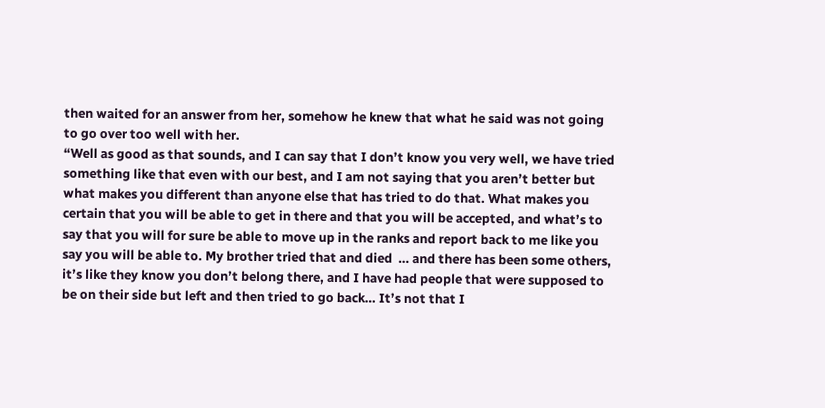then waited for an answer from her, somehow he knew that what he said was not going to go over too well with her.
“Well as good as that sounds, and I can say that I don’t know you very well, we have tried something like that even with our best, and I am not saying that you aren’t better but what makes you different than anyone else that has tried to do that. What makes you certain that you will be able to get in there and that you will be accepted, and what’s to say that you will for sure be able to move up in the ranks and report back to me like you say you will be able to. My brother tried that and died  … and there has been some others, it’s like they know you don’t belong there, and I have had people that were supposed to be on their side but left and then tried to go back… It’s not that I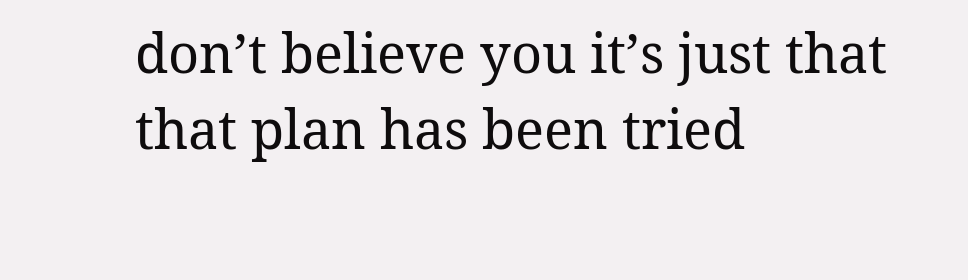don’t believe you it’s just that that plan has been tried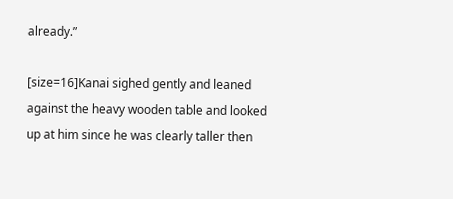already.”

[size=16]Kanai sighed gently and leaned against the heavy wooden table and looked up at him since he was clearly taller then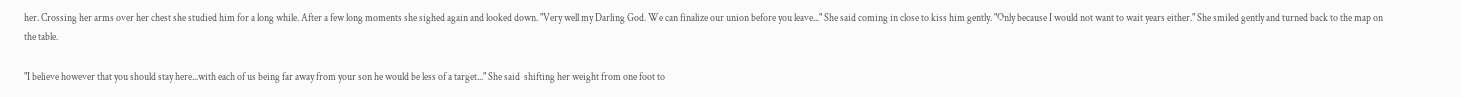her. Crossing her arms over her chest she studied him for a long while. After a few long moments she sighed again and looked down. "Very well my Darling God. We can finalize our union before you leave..." She said coming in close to kiss him gently. "Only because I would not want to wait years either." She smiled gently and turned back to the map on the table.

"I believe however that you should stay here...with each of us being far away from your son he would be less of a target..." She said  shifting her weight from one foot to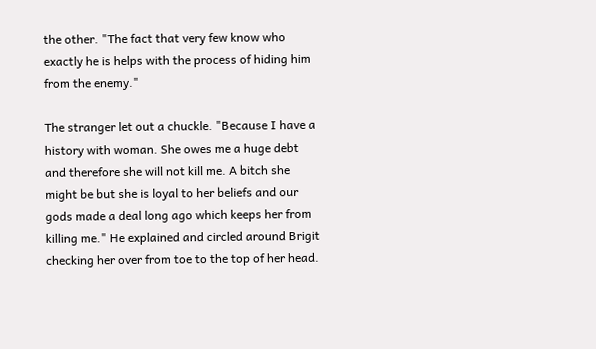the other. "The fact that very few know who exactly he is helps with the process of hiding him from the enemy."

The stranger let out a chuckle. "Because I have a history with woman. She owes me a huge debt and therefore she will not kill me. A bitch she might be but she is loyal to her beliefs and our gods made a deal long ago which keeps her from killing me." He explained and circled around Brigit checking her over from toe to the top of her head.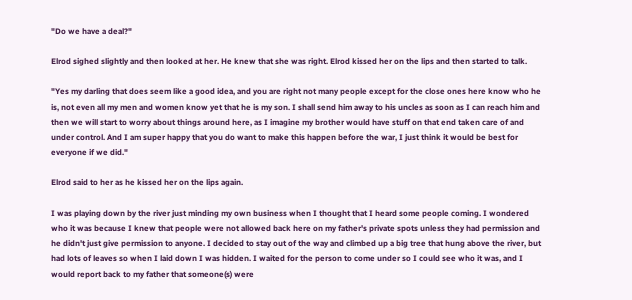"Do we have a deal?"

Elrod sighed slightly and then looked at her. He knew that she was right. Elrod kissed her on the lips and then started to talk.

"Yes my darling that does seem like a good idea, and you are right not many people except for the close ones here know who he is, not even all my men and women know yet that he is my son. I shall send him away to his uncles as soon as I can reach him and then we will start to worry about things around here, as I imagine my brother would have stuff on that end taken care of and under control. And I am super happy that you do want to make this happen before the war, I just think it would be best for everyone if we did."

Elrod said to her as he kissed her on the lips again.

I was playing down by the river just minding my own business when I thought that I heard some people coming. I wondered who it was because I knew that people were not allowed back here on my father's private spots unless they had permission and he didn't just give permission to anyone. I decided to stay out of the way and climbed up a big tree that hung above the river, but had lots of leaves so when I laid down I was hidden. I waited for the person to come under so I could see who it was, and I would report back to my father that someone(s) were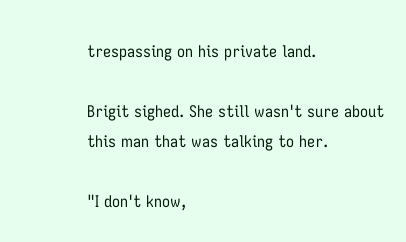trespassing on his private land.

Brigit sighed. She still wasn't sure about this man that was talking to her.

"I don't know,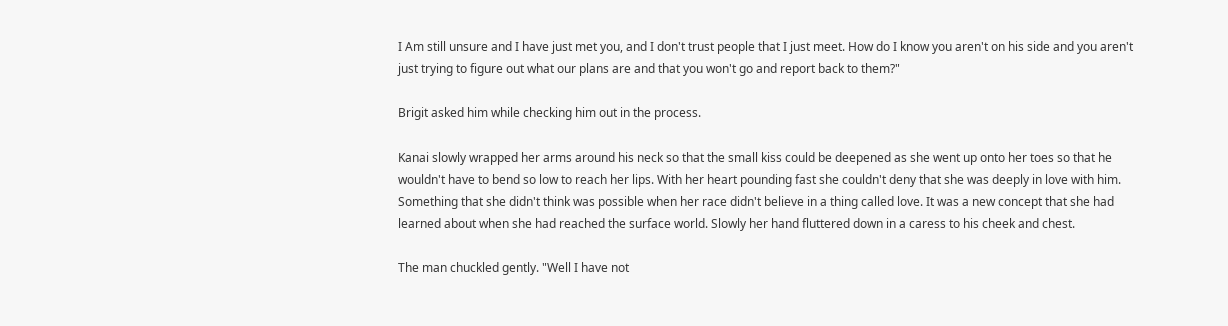I Am still unsure and I have just met you, and I don't trust people that I just meet. How do I know you aren't on his side and you aren't just trying to figure out what our plans are and that you won't go and report back to them?"

Brigit asked him while checking him out in the process.

Kanai slowly wrapped her arms around his neck so that the small kiss could be deepened as she went up onto her toes so that he wouldn't have to bend so low to reach her lips. With her heart pounding fast she couldn't deny that she was deeply in love with him. Something that she didn't think was possible when her race didn't believe in a thing called love. It was a new concept that she had learned about when she had reached the surface world. Slowly her hand fluttered down in a caress to his cheek and chest.

The man chuckled gently. "Well I have not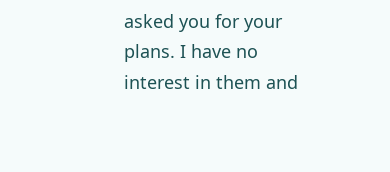asked you for your plans. I have no interest in them and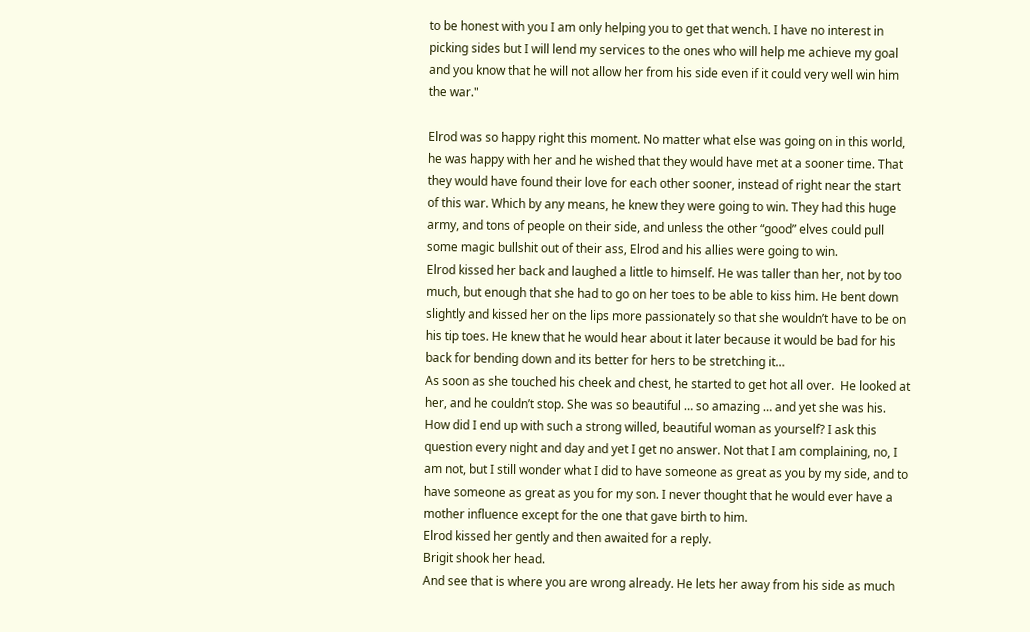to be honest with you I am only helping you to get that wench. I have no interest in picking sides but I will lend my services to the ones who will help me achieve my goal and you know that he will not allow her from his side even if it could very well win him the war."

Elrod was so happy right this moment. No matter what else was going on in this world, he was happy with her and he wished that they would have met at a sooner time. That they would have found their love for each other sooner, instead of right near the start of this war. Which by any means, he knew they were going to win. They had this huge army, and tons of people on their side, and unless the other “good” elves could pull some magic bullshit out of their ass, Elrod and his allies were going to win.
Elrod kissed her back and laughed a little to himself. He was taller than her, not by too much, but enough that she had to go on her toes to be able to kiss him. He bent down slightly and kissed her on the lips more passionately so that she wouldn’t have to be on his tip toes. He knew that he would hear about it later because it would be bad for his back for bending down and its better for hers to be stretching it…
As soon as she touched his cheek and chest, he started to get hot all over.  He looked at her, and he couldn’t stop. She was so beautiful … so amazing … and yet she was his.
How did I end up with such a strong willed, beautiful woman as yourself? I ask this question every night and day and yet I get no answer. Not that I am complaining, no, I am not, but I still wonder what I did to have someone as great as you by my side, and to have someone as great as you for my son. I never thought that he would ever have a mother influence except for the one that gave birth to him.
Elrod kissed her gently and then awaited for a reply.
Brigit shook her head.
And see that is where you are wrong already. He lets her away from his side as much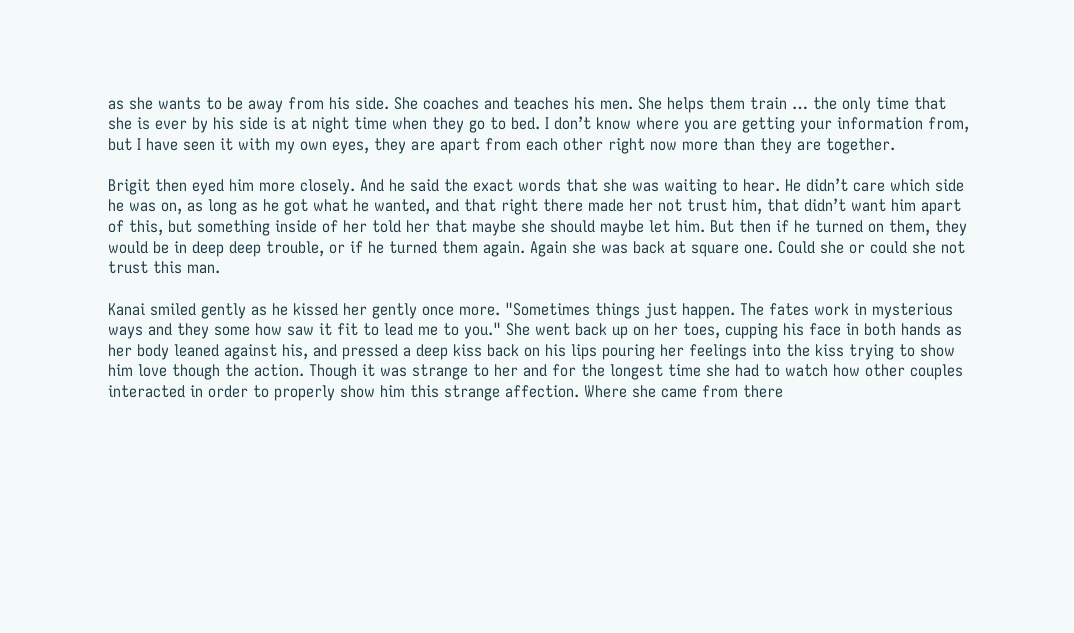as she wants to be away from his side. She coaches and teaches his men. She helps them train … the only time that she is ever by his side is at night time when they go to bed. I don’t know where you are getting your information from, but I have seen it with my own eyes, they are apart from each other right now more than they are together.

Brigit then eyed him more closely. And he said the exact words that she was waiting to hear. He didn’t care which side he was on, as long as he got what he wanted, and that right there made her not trust him, that didn’t want him apart of this, but something inside of her told her that maybe she should maybe let him. But then if he turned on them, they would be in deep deep trouble, or if he turned them again. Again she was back at square one. Could she or could she not trust this man.

Kanai smiled gently as he kissed her gently once more. "Sometimes things just happen. The fates work in mysterious ways and they some how saw it fit to lead me to you." She went back up on her toes, cupping his face in both hands as her body leaned against his, and pressed a deep kiss back on his lips pouring her feelings into the kiss trying to show him love though the action. Though it was strange to her and for the longest time she had to watch how other couples interacted in order to properly show him this strange affection. Where she came from there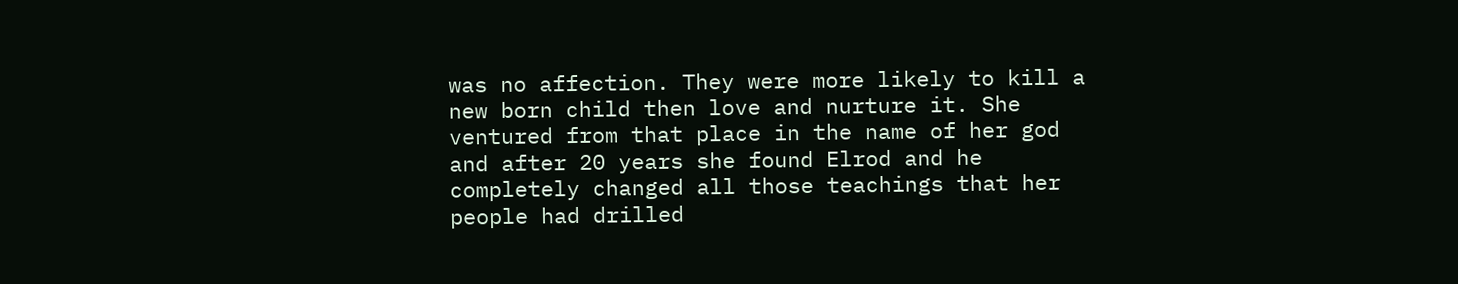was no affection. They were more likely to kill a new born child then love and nurture it. She ventured from that place in the name of her god and after 20 years she found Elrod and he completely changed all those teachings that her people had drilled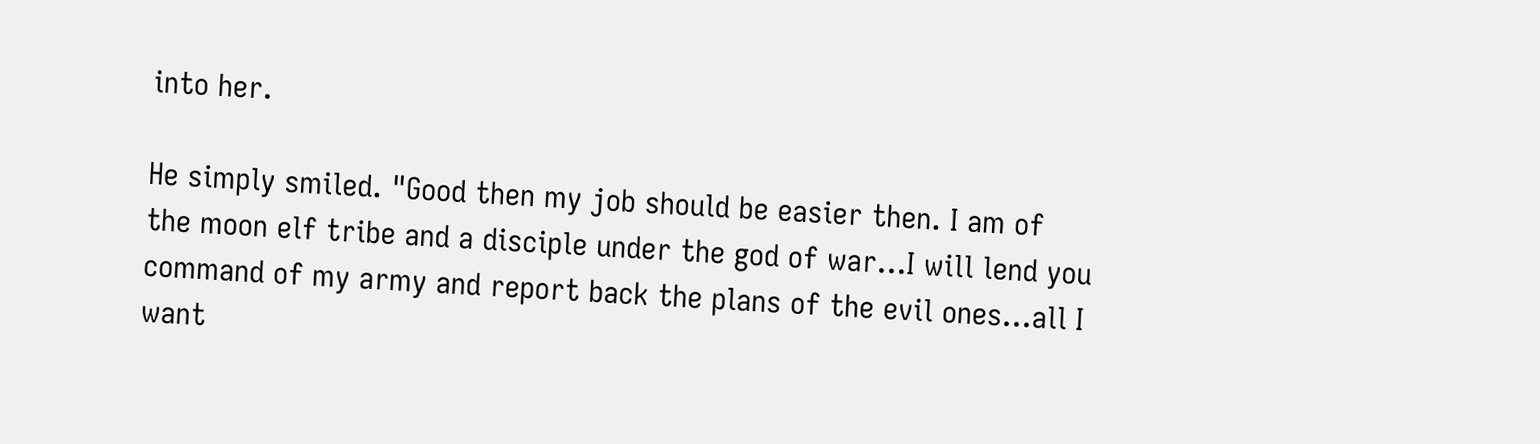into her.

He simply smiled. "Good then my job should be easier then. I am of the moon elf tribe and a disciple under the god of war...I will lend you command of my army and report back the plans of the evil ones...all I want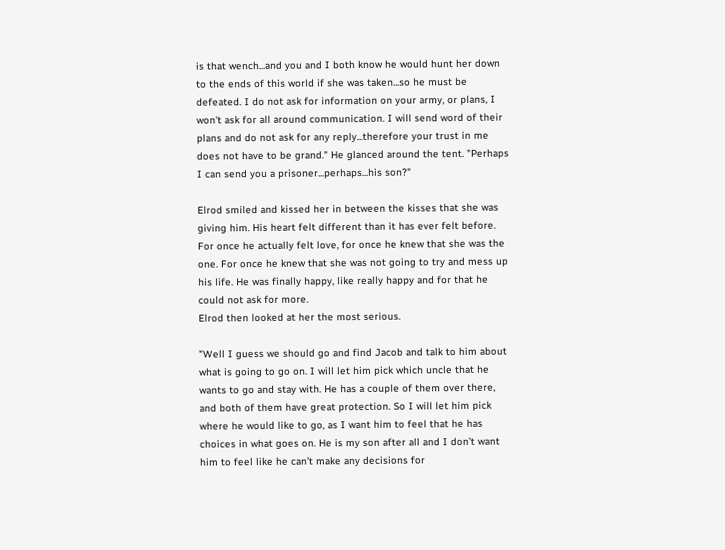is that wench...and you and I both know he would hunt her down to the ends of this world if she was taken...so he must be defeated. I do not ask for information on your army, or plans, I won't ask for all around communication. I will send word of their plans and do not ask for any reply...therefore your trust in me does not have to be grand." He glanced around the tent. "Perhaps I can send you a prisoner...perhaps...his son?"

Elrod smiled and kissed her in between the kisses that she was giving him. His heart felt different than it has ever felt before. For once he actually felt love, for once he knew that she was the one. For once he knew that she was not going to try and mess up his life. He was finally happy, like really happy and for that he could not ask for more.
Elrod then looked at her the most serious.

"Well I guess we should go and find Jacob and talk to him about what is going to go on. I will let him pick which uncle that he wants to go and stay with. He has a couple of them over there, and both of them have great protection. So I will let him pick where he would like to go, as I want him to feel that he has choices in what goes on. He is my son after all and I don’t want him to feel like he can’t make any decisions for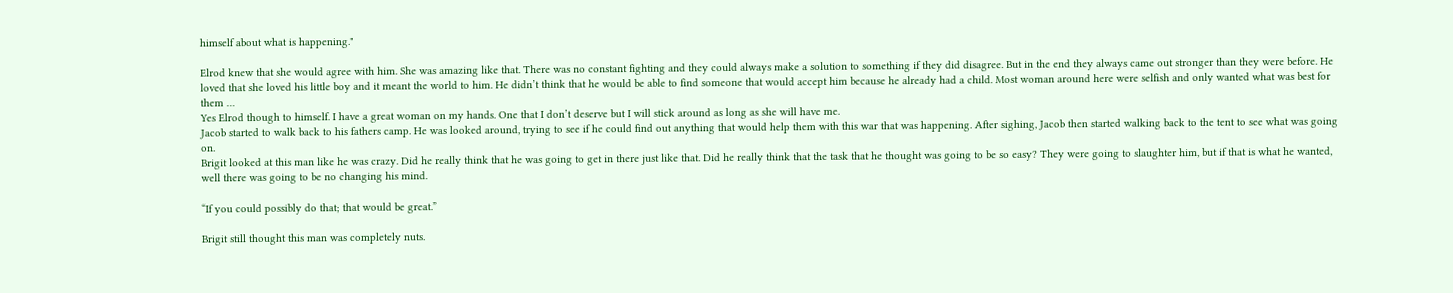himself about what is happening."

Elrod knew that she would agree with him. She was amazing like that. There was no constant fighting and they could always make a solution to something if they did disagree. But in the end they always came out stronger than they were before. He loved that she loved his little boy and it meant the world to him. He didn’t think that he would be able to find someone that would accept him because he already had a child. Most woman around here were selfish and only wanted what was best for them …
Yes Elrod though to himself. I have a great woman on my hands. One that I don’t deserve but I will stick around as long as she will have me.
Jacob started to walk back to his fathers camp. He was looked around, trying to see if he could find out anything that would help them with this war that was happening. After sighing, Jacob then started walking back to the tent to see what was going on.
Brigit looked at this man like he was crazy. Did he really think that he was going to get in there just like that. Did he really think that the task that he thought was going to be so easy? They were going to slaughter him, but if that is what he wanted, well there was going to be no changing his mind.

“If you could possibly do that; that would be great.”

Brigit still thought this man was completely nuts.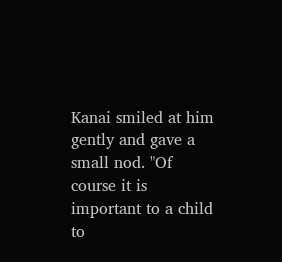Kanai smiled at him gently and gave a small nod. "Of course it is important to a child to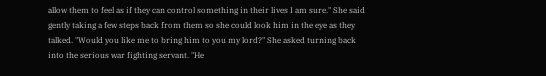allow them to feel as if they can control something in their lives I am sure." She said gently taking a few steps back from them so she could look him in the eye as they talked. "Would you like me to bring him to you my lord?" She asked turning back into the serious war fighting servant. "He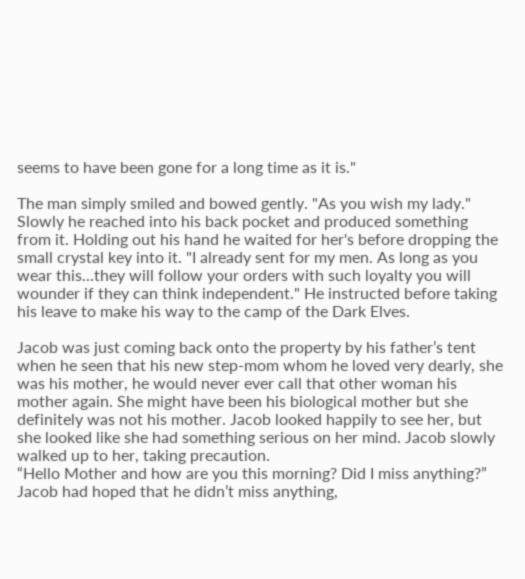seems to have been gone for a long time as it is."

The man simply smiled and bowed gently. "As you wish my lady." Slowly he reached into his back pocket and produced something from it. Holding out his hand he waited for her's before dropping the small crystal key into it. "I already sent for my men. As long as you wear this...they will follow your orders with such loyalty you will wounder if they can think independent." He instructed before taking his leave to make his way to the camp of the Dark Elves.

Jacob was just coming back onto the property by his father’s tent when he seen that his new step-mom whom he loved very dearly, she was his mother, he would never ever call that other woman his mother again. She might have been his biological mother but she definitely was not his mother. Jacob looked happily to see her, but she looked like she had something serious on her mind. Jacob slowly walked up to her, taking precaution.
“Hello Mother and how are you this morning? Did I miss anything?”
Jacob had hoped that he didn’t miss anything,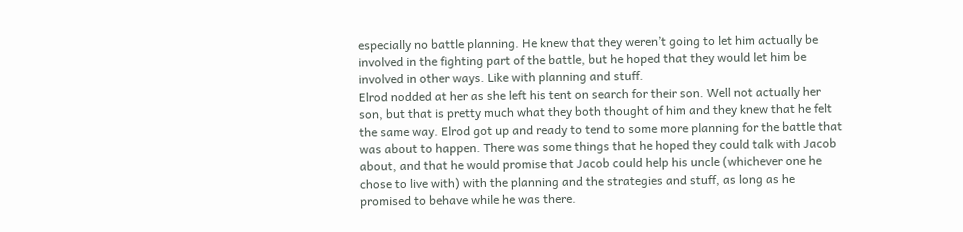especially no battle planning. He knew that they weren’t going to let him actually be involved in the fighting part of the battle, but he hoped that they would let him be involved in other ways. Like with planning and stuff.
Elrod nodded at her as she left his tent on search for their son. Well not actually her son, but that is pretty much what they both thought of him and they knew that he felt the same way. Elrod got up and ready to tend to some more planning for the battle that was about to happen. There was some things that he hoped they could talk with Jacob about, and that he would promise that Jacob could help his uncle (whichever one he chose to live with) with the planning and the strategies and stuff, as long as he promised to behave while he was there.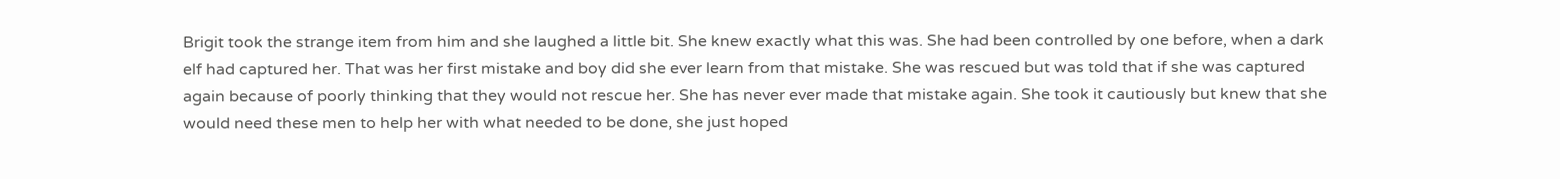Brigit took the strange item from him and she laughed a little bit. She knew exactly what this was. She had been controlled by one before, when a dark elf had captured her. That was her first mistake and boy did she ever learn from that mistake. She was rescued but was told that if she was captured again because of poorly thinking that they would not rescue her. She has never ever made that mistake again. She took it cautiously but knew that she would need these men to help her with what needed to be done, she just hoped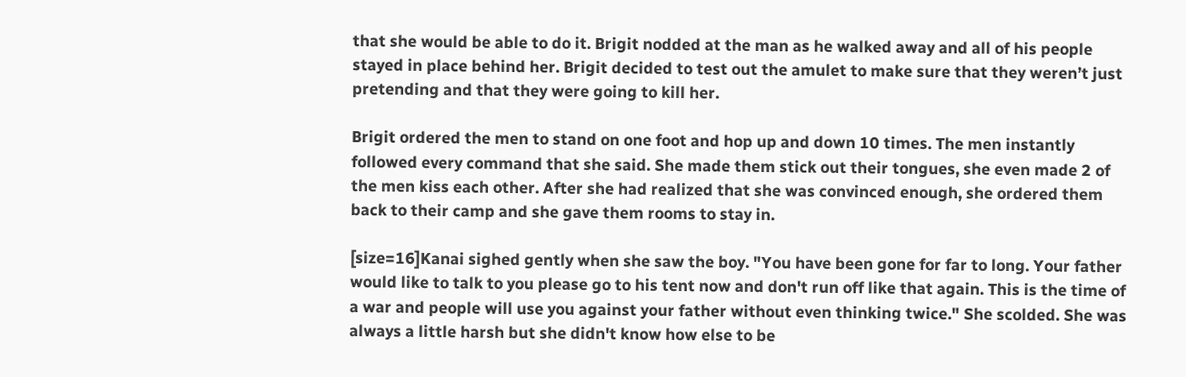that she would be able to do it. Brigit nodded at the man as he walked away and all of his people stayed in place behind her. Brigit decided to test out the amulet to make sure that they weren’t just pretending and that they were going to kill her.

Brigit ordered the men to stand on one foot and hop up and down 10 times. The men instantly followed every command that she said. She made them stick out their tongues, she even made 2 of the men kiss each other. After she had realized that she was convinced enough, she ordered them back to their camp and she gave them rooms to stay in.

[size=16]Kanai sighed gently when she saw the boy. "You have been gone for far to long. Your father would like to talk to you please go to his tent now and don't run off like that again. This is the time of a war and people will use you against your father without even thinking twice." She scolded. She was always a little harsh but she didn't know how else to be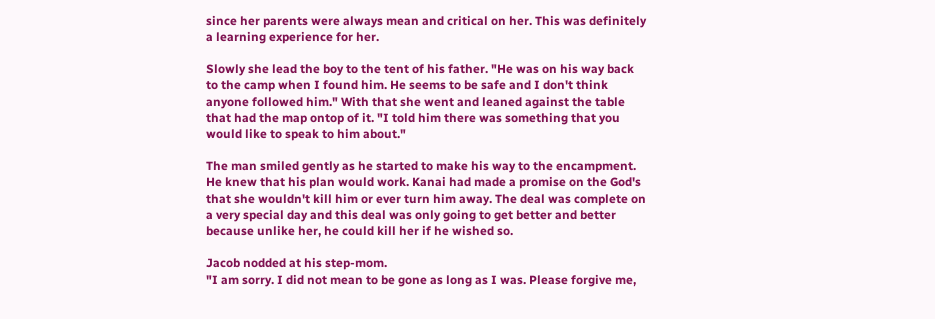since her parents were always mean and critical on her. This was definitely a learning experience for her.

Slowly she lead the boy to the tent of his father. "He was on his way back to the camp when I found him. He seems to be safe and I don't think anyone followed him." With that she went and leaned against the table that had the map ontop of it. "I told him there was something that you would like to speak to him about."

The man smiled gently as he started to make his way to the encampment. He knew that his plan would work. Kanai had made a promise on the God's that she wouldn't kill him or ever turn him away. The deal was complete on a very special day and this deal was only going to get better and better because unlike her, he could kill her if he wished so.

Jacob nodded at his step-mom.
"I am sorry. I did not mean to be gone as long as I was. Please forgive me,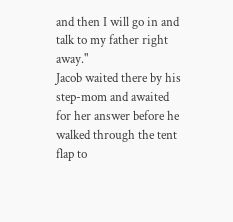and then I will go in and talk to my father right away."
Jacob waited there by his step-mom and awaited for her answer before he walked through the tent flap to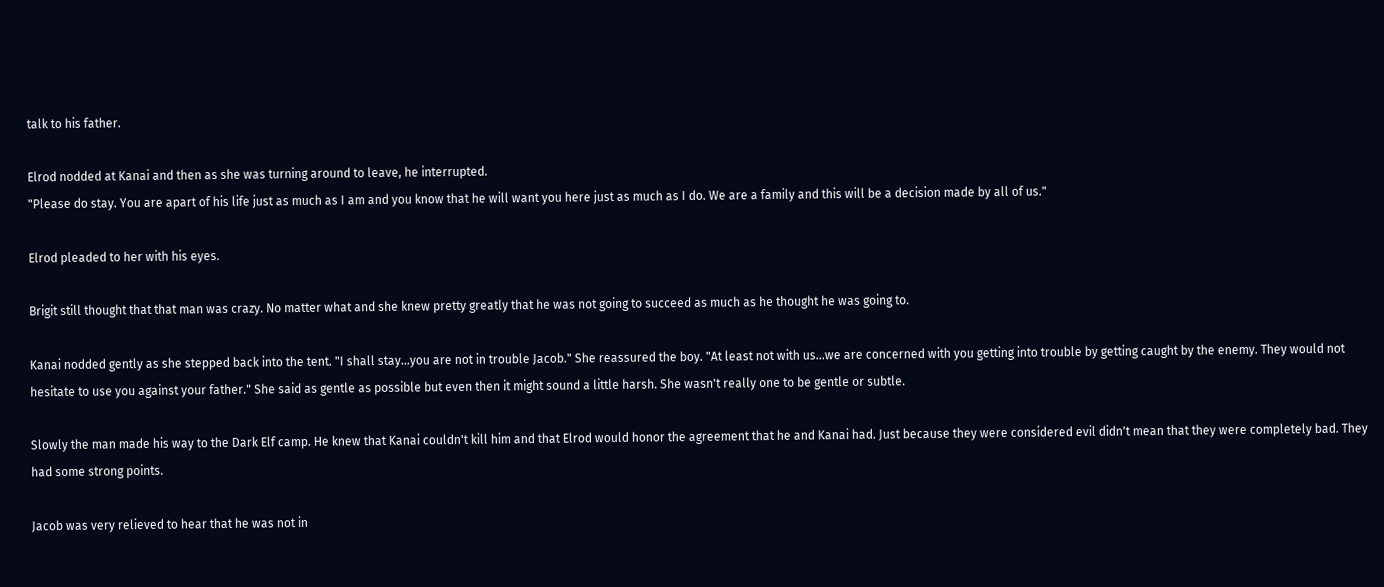talk to his father.

Elrod nodded at Kanai and then as she was turning around to leave, he interrupted.
"Please do stay. You are apart of his life just as much as I am and you know that he will want you here just as much as I do. We are a family and this will be a decision made by all of us."

Elrod pleaded to her with his eyes.

Brigit still thought that that man was crazy. No matter what and she knew pretty greatly that he was not going to succeed as much as he thought he was going to.

Kanai nodded gently as she stepped back into the tent. "I shall stay...you are not in trouble Jacob." She reassured the boy. "At least not with us...we are concerned with you getting into trouble by getting caught by the enemy. They would not hesitate to use you against your father." She said as gentle as possible but even then it might sound a little harsh. She wasn't really one to be gentle or subtle.

Slowly the man made his way to the Dark Elf camp. He knew that Kanai couldn't kill him and that Elrod would honor the agreement that he and Kanai had. Just because they were considered evil didn't mean that they were completely bad. They had some strong points.

Jacob was very relieved to hear that he was not in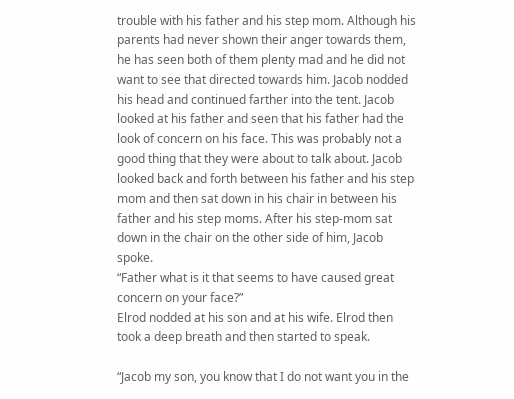trouble with his father and his step mom. Although his parents had never shown their anger towards them, he has seen both of them plenty mad and he did not want to see that directed towards him. Jacob nodded his head and continued farther into the tent. Jacob looked at his father and seen that his father had the look of concern on his face. This was probably not a good thing that they were about to talk about. Jacob looked back and forth between his father and his step mom and then sat down in his chair in between his father and his step moms. After his step-mom sat down in the chair on the other side of him, Jacob spoke.
“Father what is it that seems to have caused great concern on your face?”
Elrod nodded at his son and at his wife. Elrod then took a deep breath and then started to speak.

“Jacob my son, you know that I do not want you in the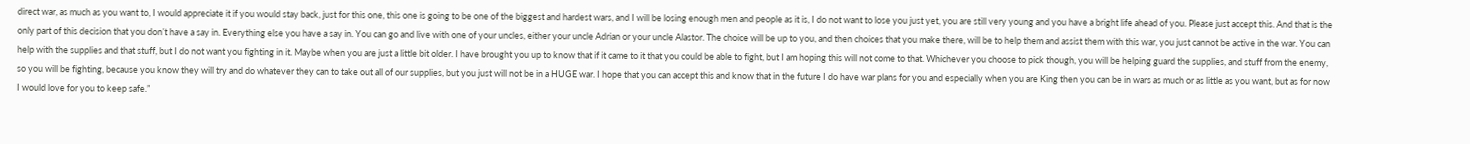direct war, as much as you want to, I would appreciate it if you would stay back, just for this one, this one is going to be one of the biggest and hardest wars, and I will be losing enough men and people as it is, I do not want to lose you just yet, you are still very young and you have a bright life ahead of you. Please just accept this. And that is the only part of this decision that you don’t have a say in. Everything else you have a say in. You can go and live with one of your uncles, either your uncle Adrian or your uncle Alastor. The choice will be up to you, and then choices that you make there, will be to help them and assist them with this war, you just cannot be active in the war. You can help with the supplies and that stuff, but I do not want you fighting in it. Maybe when you are just a little bit older. I have brought you up to know that if it came to it that you could be able to fight, but I am hoping this will not come to that. Whichever you choose to pick though, you will be helping guard the supplies, and stuff from the enemy, so you will be fighting, because you know they will try and do whatever they can to take out all of our supplies, but you just will not be in a HUGE war. I hope that you can accept this and know that in the future I do have war plans for you and especially when you are King then you can be in wars as much or as little as you want, but as for now I would love for you to keep safe.”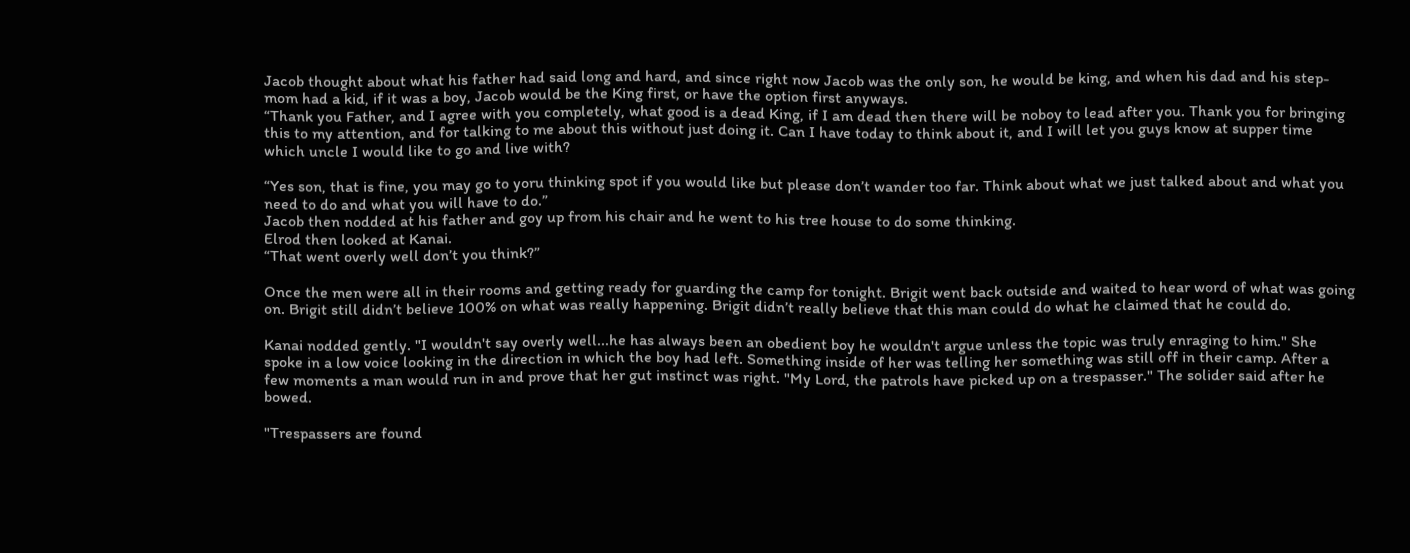Jacob thought about what his father had said long and hard, and since right now Jacob was the only son, he would be king, and when his dad and his step-mom had a kid, if it was a boy, Jacob would be the King first, or have the option first anyways.
“Thank you Father, and I agree with you completely, what good is a dead King, if I am dead then there will be noboy to lead after you. Thank you for bringing this to my attention, and for talking to me about this without just doing it. Can I have today to think about it, and I will let you guys know at supper time which uncle I would like to go and live with?

“Yes son, that is fine, you may go to yoru thinking spot if you would like but please don’t wander too far. Think about what we just talked about and what you need to do and what you will have to do.”
Jacob then nodded at his father and goy up from his chair and he went to his tree house to do some thinking.
Elrod then looked at Kanai.
“That went overly well don’t you think?”

Once the men were all in their rooms and getting ready for guarding the camp for tonight. Brigit went back outside and waited to hear word of what was going on. Brigit still didn’t believe 100% on what was really happening. Brigit didn’t really believe that this man could do what he claimed that he could do.

Kanai nodded gently. "I wouldn't say overly well...he has always been an obedient boy he wouldn't argue unless the topic was truly enraging to him." She spoke in a low voice looking in the direction in which the boy had left. Something inside of her was telling her something was still off in their camp. After a few moments a man would run in and prove that her gut instinct was right. "My Lord, the patrols have picked up on a trespasser." The solider said after he bowed.

"Trespassers are found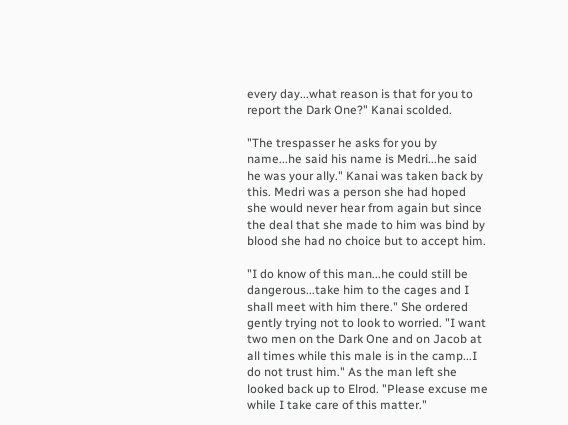every day...what reason is that for you to report the Dark One?" Kanai scolded.

"The trespasser he asks for you by name...he said his name is Medri...he said he was your ally." Kanai was taken back by this. Medri was a person she had hoped she would never hear from again but since the deal that she made to him was bind by blood she had no choice but to accept him.

"I do know of this man...he could still be dangerous...take him to the cages and I shall meet with him there." She ordered gently trying not to look to worried. "I want two men on the Dark One and on Jacob at all times while this male is in the camp...I do not trust him." As the man left she looked back up to Elrod. "Please excuse me while I take care of this matter."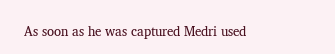As soon as he was captured Medri used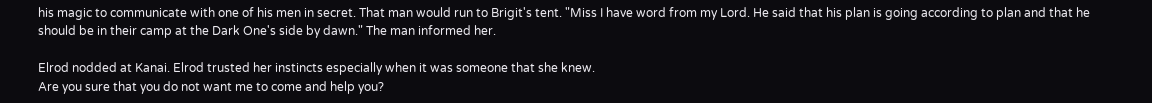his magic to communicate with one of his men in secret. That man would run to Brigit's tent. "Miss I have word from my Lord. He said that his plan is going according to plan and that he should be in their camp at the Dark One's side by dawn." The man informed her.

Elrod nodded at Kanai. Elrod trusted her instincts especially when it was someone that she knew.
Are you sure that you do not want me to come and help you?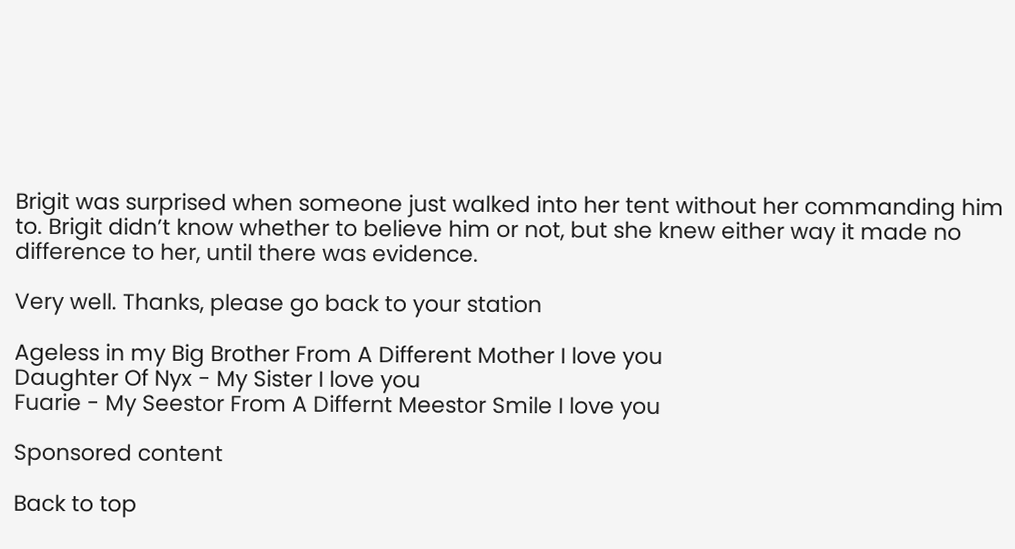Brigit was surprised when someone just walked into her tent without her commanding him to. Brigit didn’t know whether to believe him or not, but she knew either way it made no difference to her, until there was evidence.

Very well. Thanks, please go back to your station

Ageless in my Big Brother From A Different Mother I love you
Daughter Of Nyx - My Sister I love you
Fuarie - My Seestor From A Differnt Meestor Smile I love you

Sponsored content

Back to top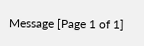Message [Page 1 of 1]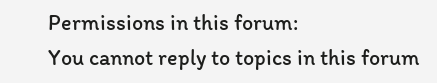Permissions in this forum:
You cannot reply to topics in this forum